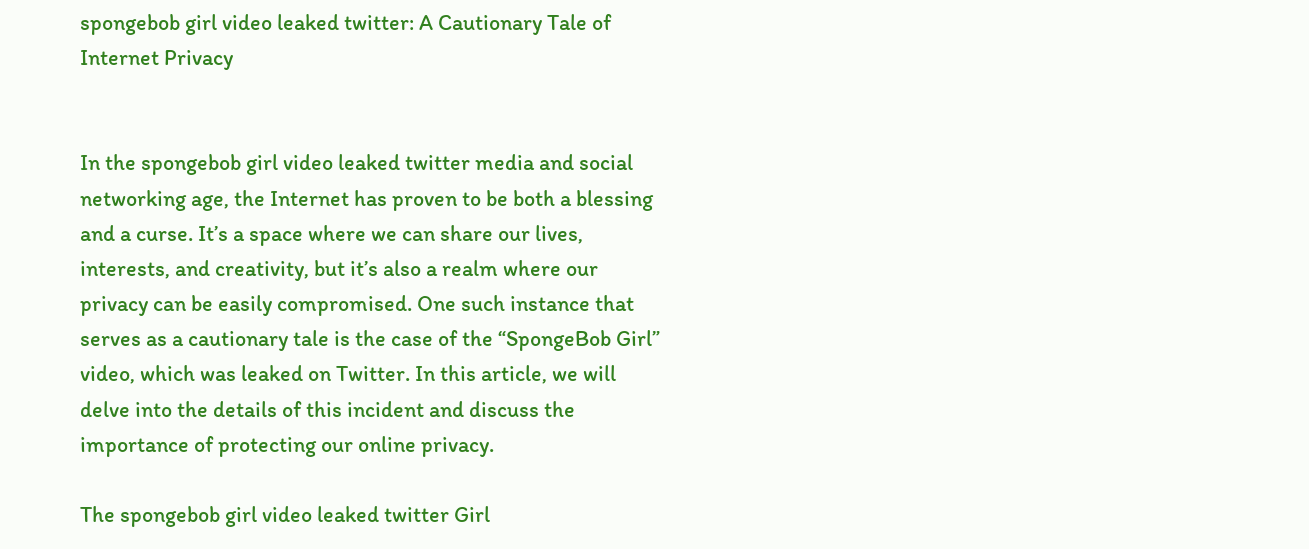spongebob girl video leaked twitter: A Cautionary Tale of Internet Privacy


In the spongebob girl video leaked twitter media and social networking age, the Internet has proven to be both a blessing and a curse. It’s a space where we can share our lives, interests, and creativity, but it’s also a realm where our privacy can be easily compromised. One such instance that serves as a cautionary tale is the case of the “SpongeBob Girl” video, which was leaked on Twitter. In this article, we will delve into the details of this incident and discuss the importance of protecting our online privacy.

The spongebob girl video leaked twitter Girl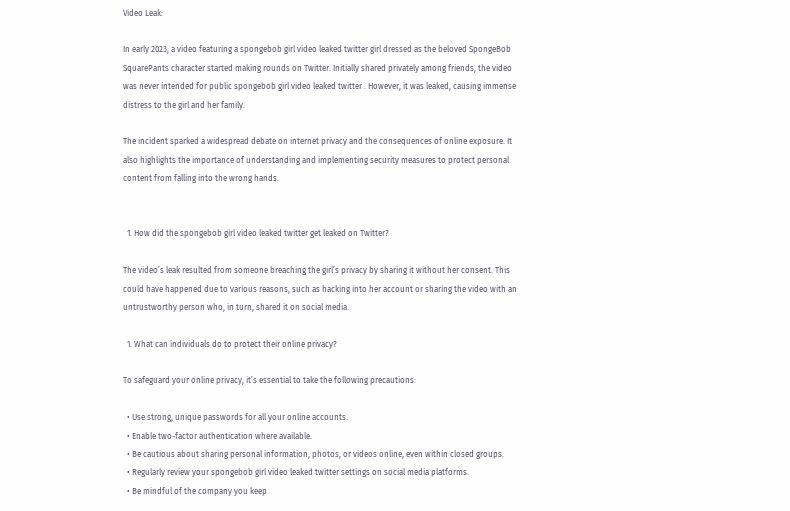Video Leak:

In early 2023, a video featuring a spongebob girl video leaked twitter girl dressed as the beloved SpongeBob SquarePants character started making rounds on Twitter. Initially shared privately among friends, the video was never intended for public spongebob girl video leaked twitter . However, it was leaked, causing immense distress to the girl and her family.

The incident sparked a widespread debate on internet privacy and the consequences of online exposure. It also highlights the importance of understanding and implementing security measures to protect personal content from falling into the wrong hands.


  1. How did the spongebob girl video leaked twitter get leaked on Twitter?

The video’s leak resulted from someone breaching the girl’s privacy by sharing it without her consent. This could have happened due to various reasons, such as hacking into her account or sharing the video with an untrustworthy person who, in turn, shared it on social media.

  1. What can individuals do to protect their online privacy?

To safeguard your online privacy, it’s essential to take the following precautions:

  • Use strong, unique passwords for all your online accounts.
  • Enable two-factor authentication where available.
  • Be cautious about sharing personal information, photos, or videos online, even within closed groups.
  • Regularly review your spongebob girl video leaked twitter settings on social media platforms.
  • Be mindful of the company you keep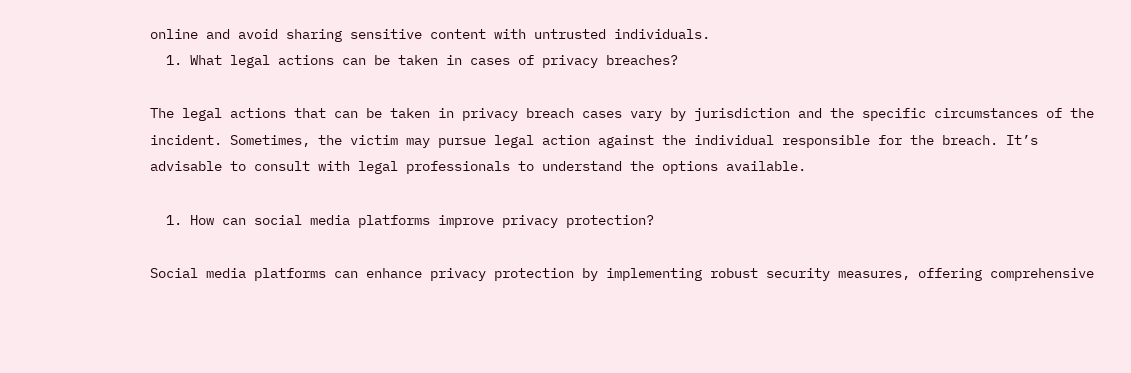online and avoid sharing sensitive content with untrusted individuals.
  1. What legal actions can be taken in cases of privacy breaches?

The legal actions that can be taken in privacy breach cases vary by jurisdiction and the specific circumstances of the incident. Sometimes, the victim may pursue legal action against the individual responsible for the breach. It’s advisable to consult with legal professionals to understand the options available.

  1. How can social media platforms improve privacy protection?

Social media platforms can enhance privacy protection by implementing robust security measures, offering comprehensive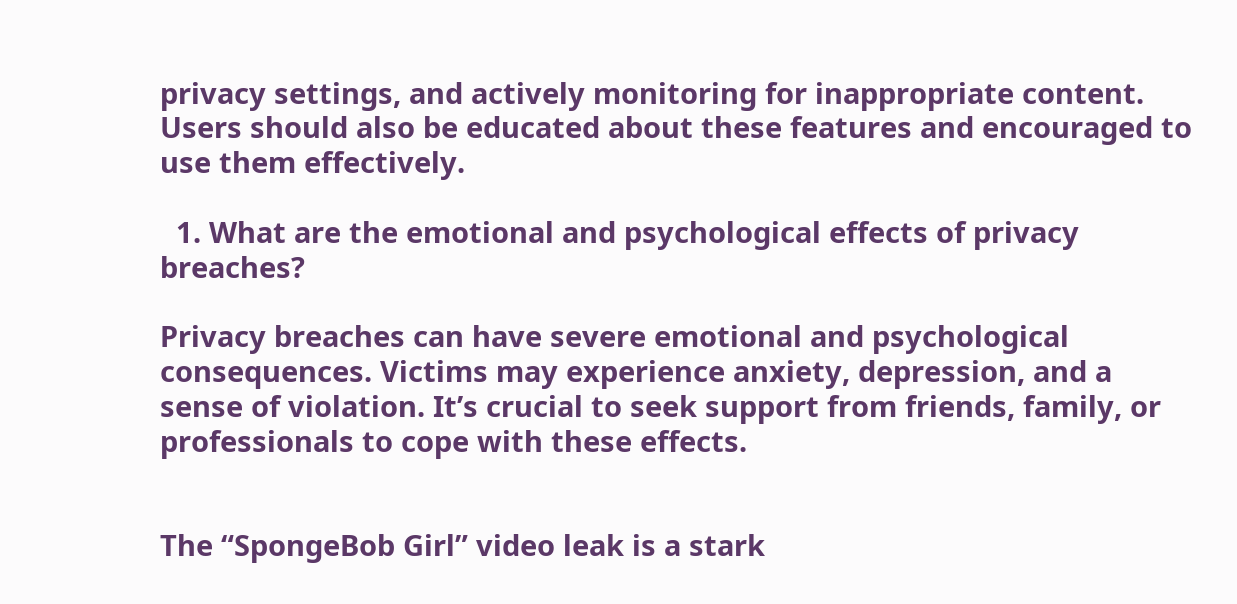privacy settings, and actively monitoring for inappropriate content. Users should also be educated about these features and encouraged to use them effectively.

  1. What are the emotional and psychological effects of privacy breaches?

Privacy breaches can have severe emotional and psychological consequences. Victims may experience anxiety, depression, and a sense of violation. It’s crucial to seek support from friends, family, or professionals to cope with these effects.


The “SpongeBob Girl” video leak is a stark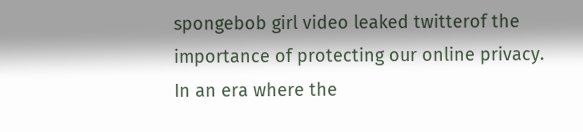spongebob girl video leaked twitterof the importance of protecting our online privacy. In an era where the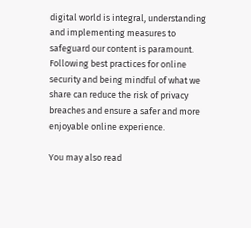digital world is integral, understanding and implementing measures to safeguard our content is paramount. Following best practices for online security and being mindful of what we share can reduce the risk of privacy breaches and ensure a safer and more enjoyable online experience.

You may also read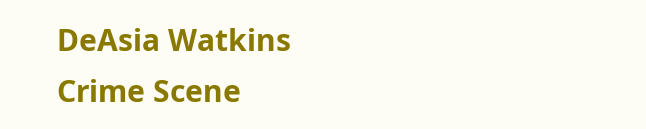DeAsia Watkins Crime Scene